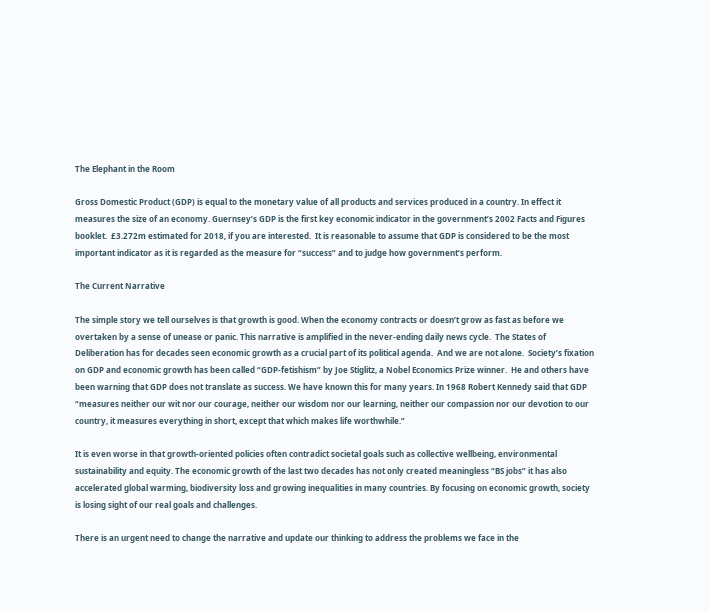The Elephant in the Room

Gross Domestic Product (GDP) is equal to the monetary value of all products and services produced in a country. In effect it measures the size of an economy. Guernsey’s GDP is the first key economic indicator in the government’s 2002 Facts and Figures booklet.  £3.272m estimated for 2018, if you are interested.  It is reasonable to assume that GDP is considered to be the most important indicator as it is regarded as the measure for “success” and to judge how government’s perform.

The Current Narrative

The simple story we tell ourselves is that growth is good. When the economy contracts or doesn’t grow as fast as before we overtaken by a sense of unease or panic. This narrative is amplified in the never-ending daily news cycle.  The States of Deliberation has for decades seen economic growth as a crucial part of its political agenda.  And we are not alone.  Society’s fixation on GDP and economic growth has been called “GDP-fetishism” by Joe Stiglitz, a Nobel Economics Prize winner.  He and others have been warning that GDP does not translate as success. We have known this for many years. In 1968 Robert Kennedy said that GDP “measures neither our wit nor our courage, neither our wisdom nor our learning, neither our compassion nor our devotion to our country, it measures everything in short, except that which makes life worthwhile.”

It is even worse in that growth-oriented policies often contradict societal goals such as collective wellbeing, environmental sustainability and equity. The economic growth of the last two decades has not only created meaningless “BS jobs” it has also accelerated global warming, biodiversity loss and growing inequalities in many countries. By focusing on economic growth, society is losing sight of our real goals and challenges.

There is an urgent need to change the narrative and update our thinking to address the problems we face in the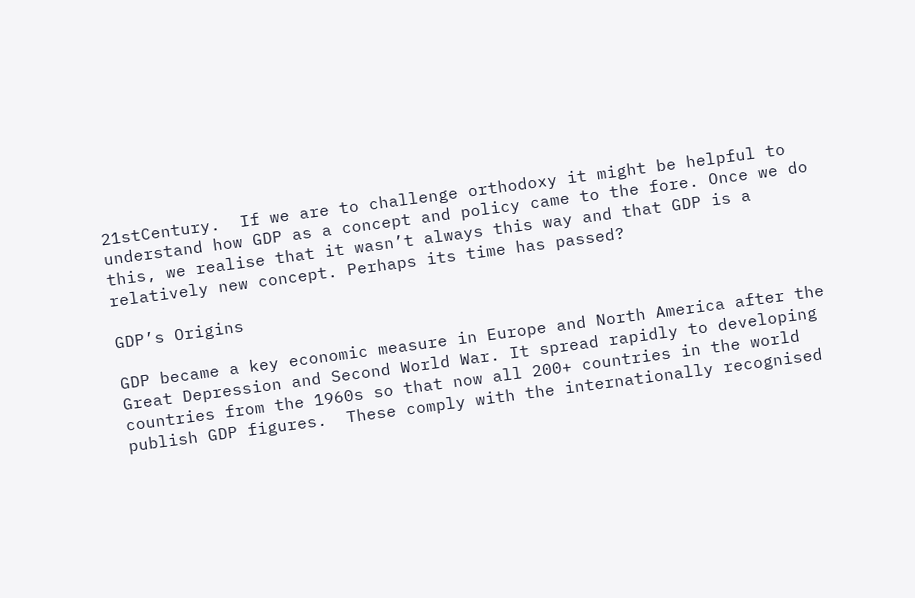21stCentury.  If we are to challenge orthodoxy it might be helpful to understand how GDP as a concept and policy came to the fore. Once we do this, we realise that it wasn’t always this way and that GDP is a relatively new concept. Perhaps its time has passed?

GDP’s Origins

GDP became a key economic measure in Europe and North America after the Great Depression and Second World War. It spread rapidly to developing countries from the 1960s so that now all 200+ countries in the world publish GDP figures.  These comply with the internationally recognised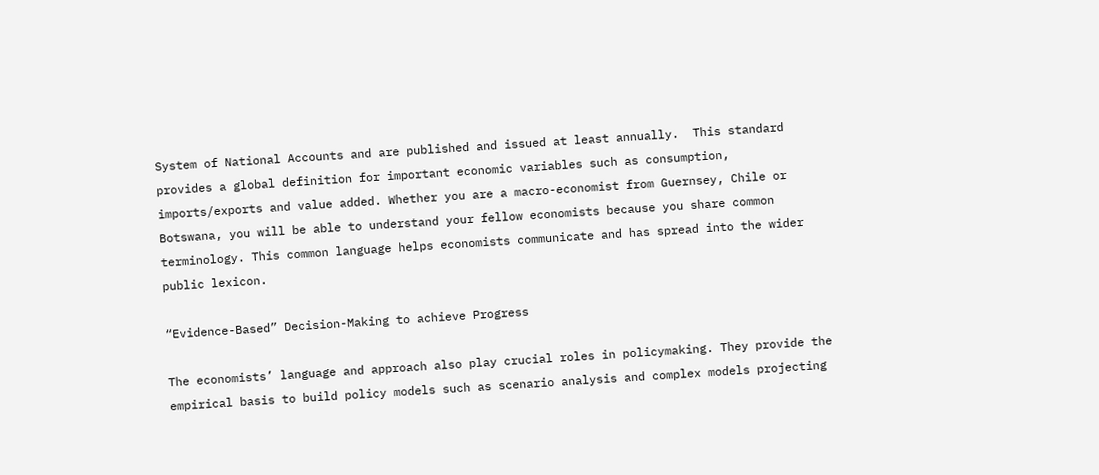System of National Accounts and are published and issued at least annually.  This standard provides a global definition for important economic variables such as consumption, imports/exports and value added. Whether you are a macro-economist from Guernsey, Chile or Botswana, you will be able to understand your fellow economists because you share common terminology. This common language helps economists communicate and has spread into the wider public lexicon.

“Evidence-Based” Decision-Making to achieve Progress

The economists’ language and approach also play crucial roles in policymaking. They provide the empirical basis to build policy models such as scenario analysis and complex models projecting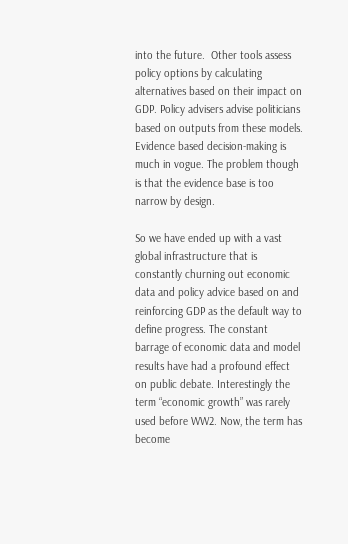into the future.  Other tools assess policy options by calculating alternatives based on their impact on GDP. Policy advisers advise politicians based on outputs from these models. Evidence based decision-making is much in vogue. The problem though is that the evidence base is too narrow by design.

So we have ended up with a vast global infrastructure that is constantly churning out economic data and policy advice based on and reinforcing GDP as the default way to define progress. The constant barrage of economic data and model results have had a profound effect on public debate. Interestingly the term “economic growth” was rarely used before WW2. Now, the term has become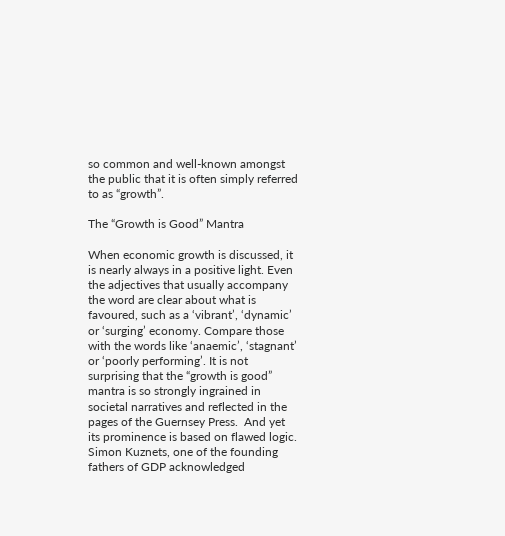so common and well-known amongst the public that it is often simply referred to as “growth”.

The “Growth is Good” Mantra

When economic growth is discussed, it is nearly always in a positive light. Even the adjectives that usually accompany the word are clear about what is favoured, such as a ‘vibrant’, ‘dynamic’ or ‘surging’ economy. Compare those with the words like ‘anaemic’, ‘stagnant’ or ‘poorly performing’. It is not surprising that the “growth is good” mantra is so strongly ingrained in societal narratives and reflected in the pages of the Guernsey Press.  And yet its prominence is based on flawed logic.  Simon Kuznets, one of the founding fathers of GDP acknowledged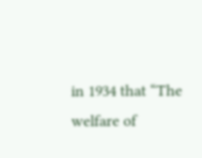in 1934 that “The welfare of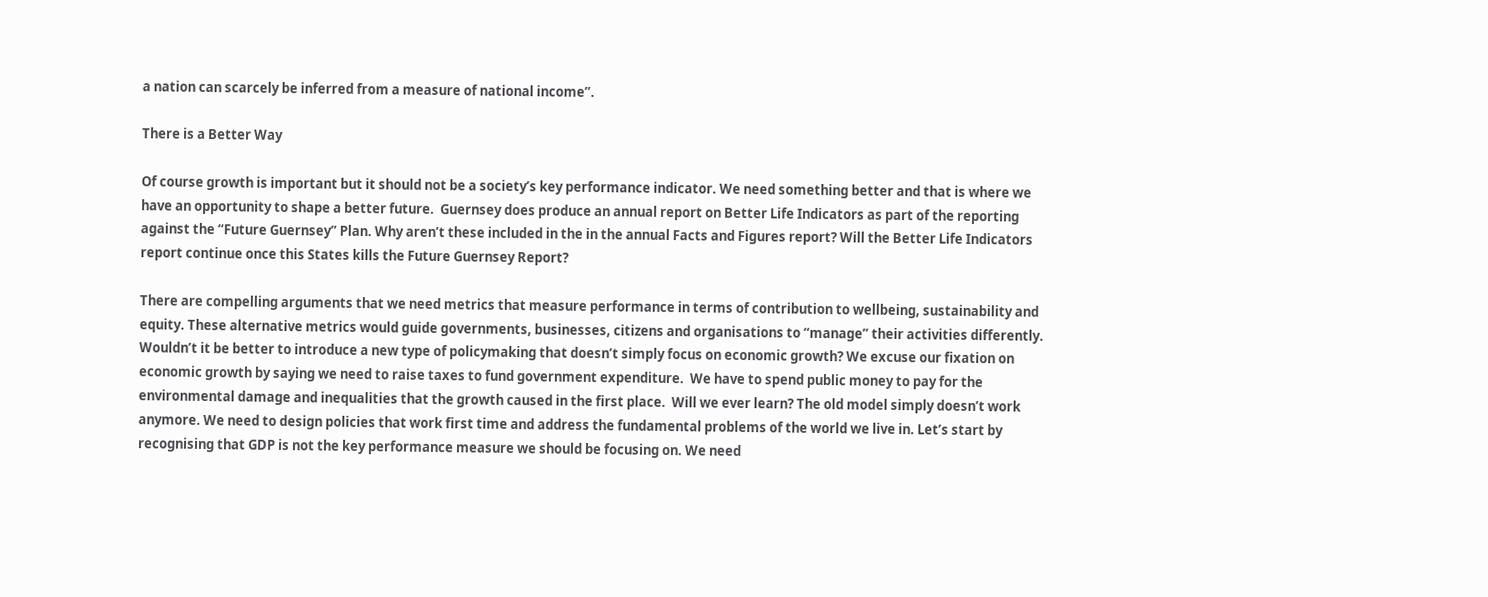a nation can scarcely be inferred from a measure of national income”.

There is a Better Way

Of course growth is important but it should not be a society’s key performance indicator. We need something better and that is where we have an opportunity to shape a better future.  Guernsey does produce an annual report on Better Life Indicators as part of the reporting against the “Future Guernsey” Plan. Why aren’t these included in the in the annual Facts and Figures report? Will the Better Life Indicators report continue once this States kills the Future Guernsey Report?

There are compelling arguments that we need metrics that measure performance in terms of contribution to wellbeing, sustainability and equity. These alternative metrics would guide governments, businesses, citizens and organisations to “manage” their activities differently. Wouldn’t it be better to introduce a new type of policymaking that doesn’t simply focus on economic growth? We excuse our fixation on economic growth by saying we need to raise taxes to fund government expenditure.  We have to spend public money to pay for the environmental damage and inequalities that the growth caused in the first place.  Will we ever learn? The old model simply doesn’t work anymore. We need to design policies that work first time and address the fundamental problems of the world we live in. Let’s start by recognising that GDP is not the key performance measure we should be focusing on. We need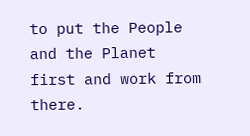to put the People and the Planet first and work from there.